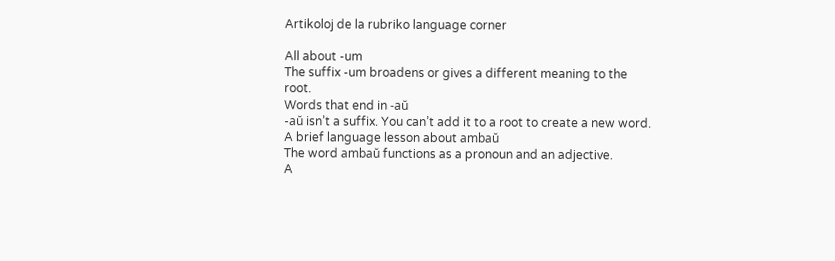Artikoloj de la rubriko language corner

All about -um
The suffix -um broadens or gives a different meaning to the root.
Words that end in -aŭ
-aŭ isn’t a suffix. You can’t add it to a root to create a new word.
A brief language lesson about ambaŭ
The word ambaŭ functions as a pronoun and an adjective.
A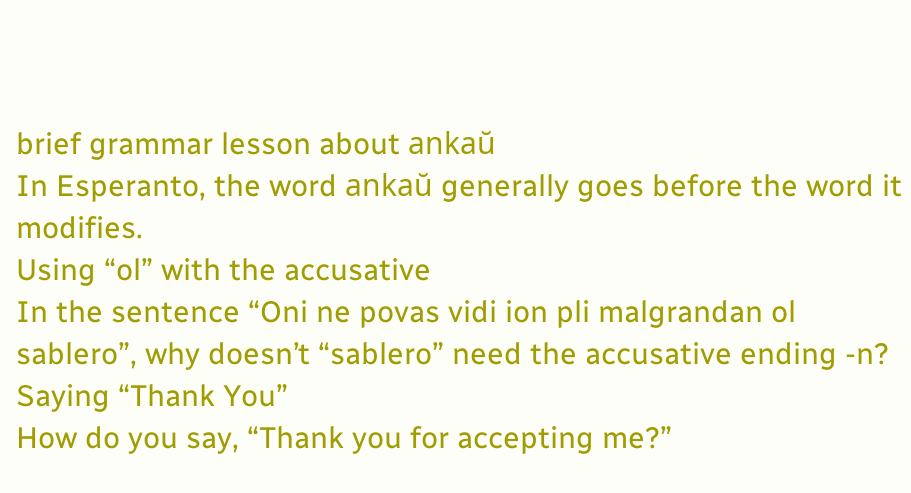brief grammar lesson about ankaŭ
In Esperanto, the word ankaŭ generally goes before the word it modifies.
Using “ol” with the accusative
In the sentence “Oni ne povas vidi ion pli malgrandan ol sablero”, why doesn’t “sablero” need the accusative ending -n?
Saying “Thank You”
How do you say, “Thank you for accepting me?”